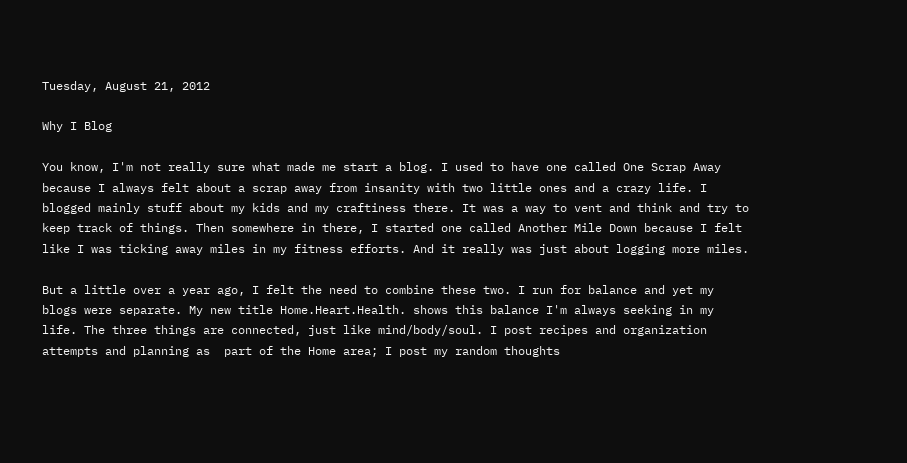Tuesday, August 21, 2012

Why I Blog

You know, I'm not really sure what made me start a blog. I used to have one called One Scrap Away because I always felt about a scrap away from insanity with two little ones and a crazy life. I blogged mainly stuff about my kids and my craftiness there. It was a way to vent and think and try to keep track of things. Then somewhere in there, I started one called Another Mile Down because I felt like I was ticking away miles in my fitness efforts. And it really was just about logging more miles.

But a little over a year ago, I felt the need to combine these two. I run for balance and yet my blogs were separate. My new title Home.Heart.Health. shows this balance I'm always seeking in my life. The three things are connected, just like mind/body/soul. I post recipes and organization attempts and planning as  part of the Home area; I post my random thoughts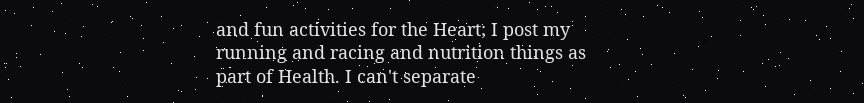and fun activities for the Heart; I post my running and racing and nutrition things as part of Health. I can't separate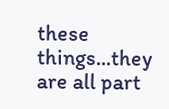these things...they are all part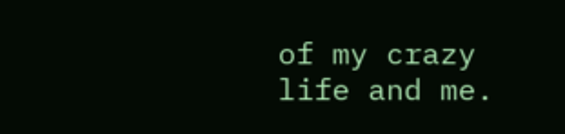of my crazy life and me.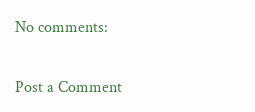No comments:

Post a Comment